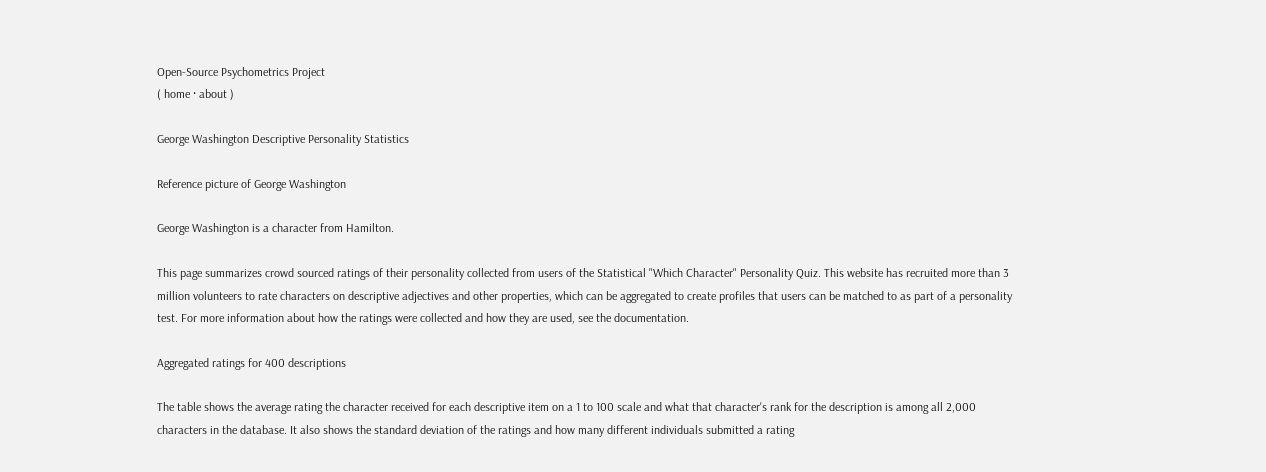Open-Source Psychometrics Project
( home · about )

George Washington Descriptive Personality Statistics

Reference picture of George Washington

George Washington is a character from Hamilton.

This page summarizes crowd sourced ratings of their personality collected from users of the Statistical "Which Character" Personality Quiz. This website has recruited more than 3 million volunteers to rate characters on descriptive adjectives and other properties, which can be aggregated to create profiles that users can be matched to as part of a personality test. For more information about how the ratings were collected and how they are used, see the documentation.

Aggregated ratings for 400 descriptions

The table shows the average rating the character received for each descriptive item on a 1 to 100 scale and what that character's rank for the description is among all 2,000 characters in the database. It also shows the standard deviation of the ratings and how many different individuals submitted a rating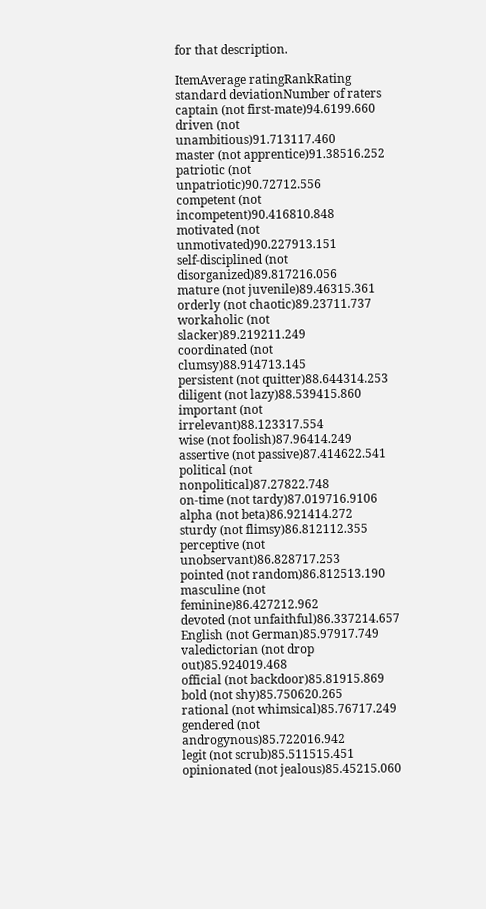for that description.

ItemAverage ratingRankRating standard deviationNumber of raters
captain (not first-mate)94.6199.660
driven (not unambitious)91.713117.460
master (not apprentice)91.38516.252
patriotic (not unpatriotic)90.72712.556
competent (not incompetent)90.416810.848
motivated (not unmotivated)90.227913.151
self-disciplined (not disorganized)89.817216.056
mature (not juvenile)89.46315.361
orderly (not chaotic)89.23711.737
workaholic (not slacker)89.219211.249
coordinated (not clumsy)88.914713.145
persistent (not quitter)88.644314.253
diligent (not lazy)88.539415.860
important (not irrelevant)88.123317.554
wise (not foolish)87.96414.249
assertive (not passive)87.414622.541
political (not nonpolitical)87.27822.748
on-time (not tardy)87.019716.9106
alpha (not beta)86.921414.272
sturdy (not flimsy)86.812112.355
perceptive (not unobservant)86.828717.253
pointed (not random)86.812513.190
masculine (not feminine)86.427212.962
devoted (not unfaithful)86.337214.657
English (not German)85.97917.749
valedictorian (not drop out)85.924019.468
official (not backdoor)85.81915.869
bold (not shy)85.750620.265
rational (not whimsical)85.76717.249
gendered (not androgynous)85.722016.942
legit (not scrub)85.511515.451
opinionated (not jealous)85.45215.060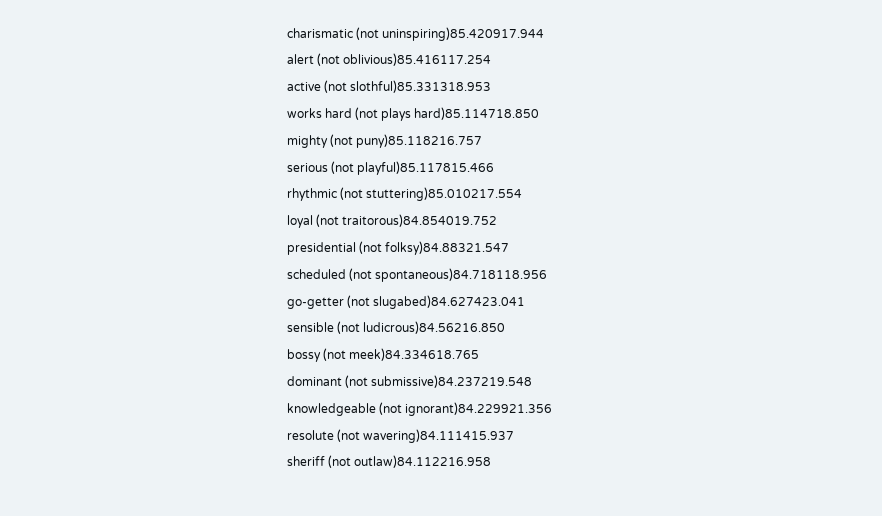charismatic (not uninspiring)85.420917.944
alert (not oblivious)85.416117.254
active (not slothful)85.331318.953
works hard (not plays hard)85.114718.850
mighty (not puny)85.118216.757
serious (not playful)85.117815.466
rhythmic (not stuttering)85.010217.554
loyal (not traitorous)84.854019.752
presidential (not folksy)84.88321.547
scheduled (not spontaneous)84.718118.956
go-getter (not slugabed)84.627423.041
sensible (not ludicrous)84.56216.850
bossy (not meek)84.334618.765
dominant (not submissive)84.237219.548
knowledgeable (not ignorant)84.229921.356
resolute (not wavering)84.111415.937
sheriff (not outlaw)84.112216.958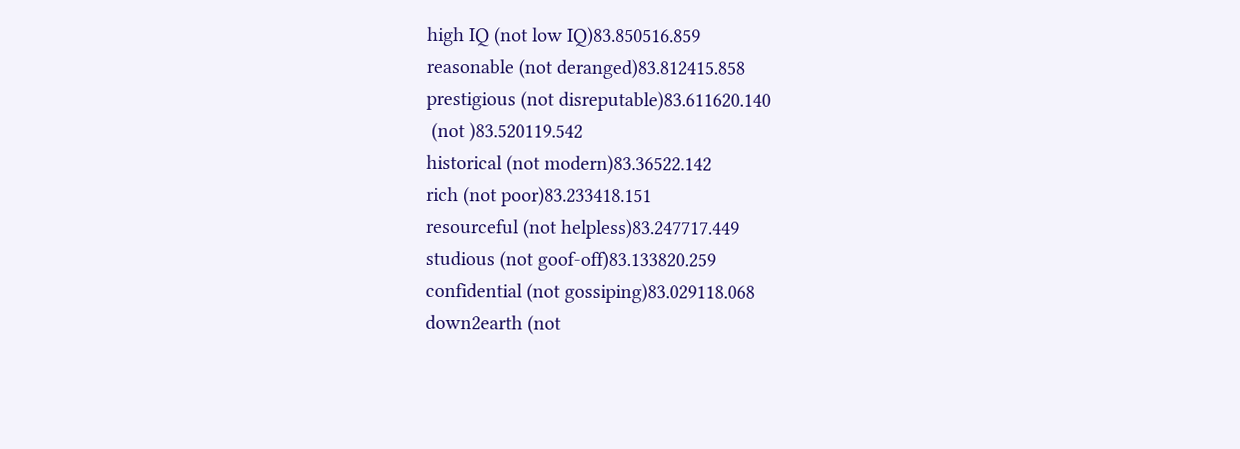high IQ (not low IQ)83.850516.859
reasonable (not deranged)83.812415.858
prestigious (not disreputable)83.611620.140
 (not )83.520119.542
historical (not modern)83.36522.142
rich (not poor)83.233418.151
resourceful (not helpless)83.247717.449
studious (not goof-off)83.133820.259
confidential (not gossiping)83.029118.068
down2earth (not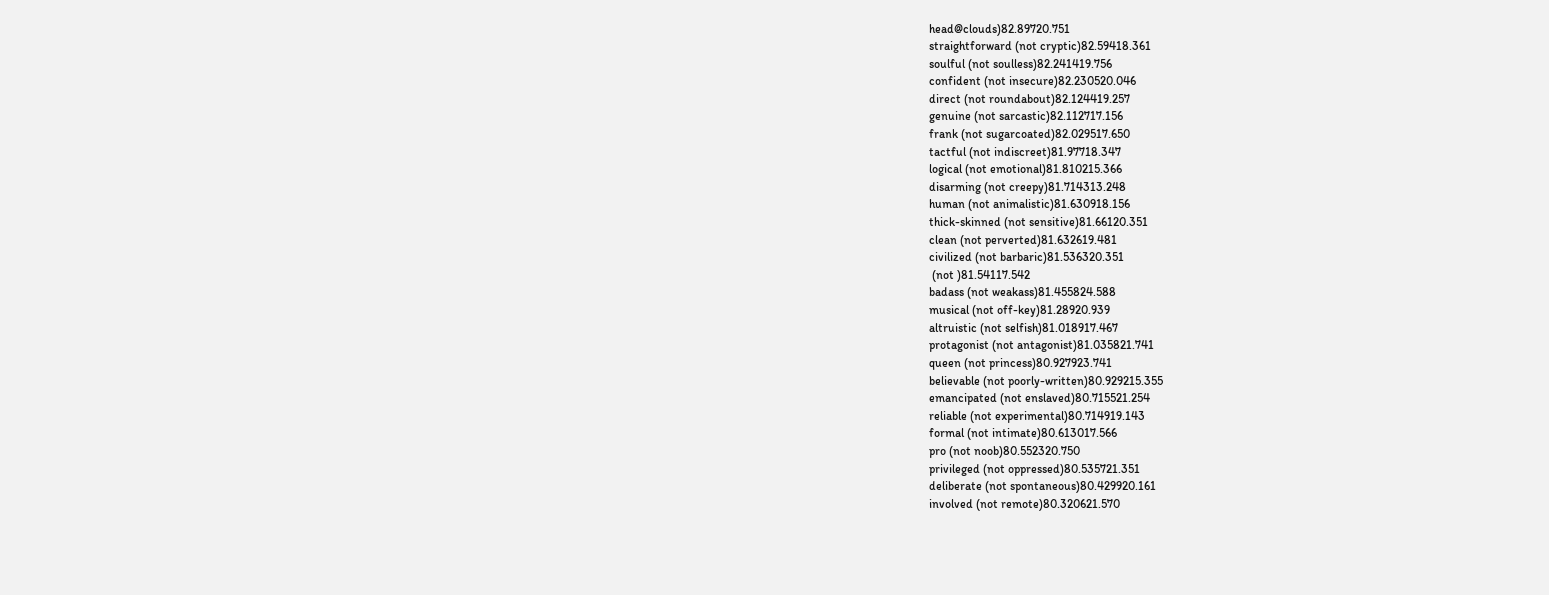head@clouds)82.89720.751
straightforward (not cryptic)82.59418.361
soulful (not soulless)82.241419.756
confident (not insecure)82.230520.046
direct (not roundabout)82.124419.257
genuine (not sarcastic)82.112717.156
frank (not sugarcoated)82.029517.650
tactful (not indiscreet)81.97718.347
logical (not emotional)81.810215.366
disarming (not creepy)81.714313.248
human (not animalistic)81.630918.156
thick-skinned (not sensitive)81.66120.351
clean (not perverted)81.632619.481
civilized (not barbaric)81.536320.351
 (not )81.54117.542
badass (not weakass)81.455824.588
musical (not off-key)81.28920.939
altruistic (not selfish)81.018917.467
protagonist (not antagonist)81.035821.741
queen (not princess)80.927923.741
believable (not poorly-written)80.929215.355
emancipated (not enslaved)80.715521.254
reliable (not experimental)80.714919.143
formal (not intimate)80.613017.566
pro (not noob)80.552320.750
privileged (not oppressed)80.535721.351
deliberate (not spontaneous)80.429920.161
involved (not remote)80.320621.570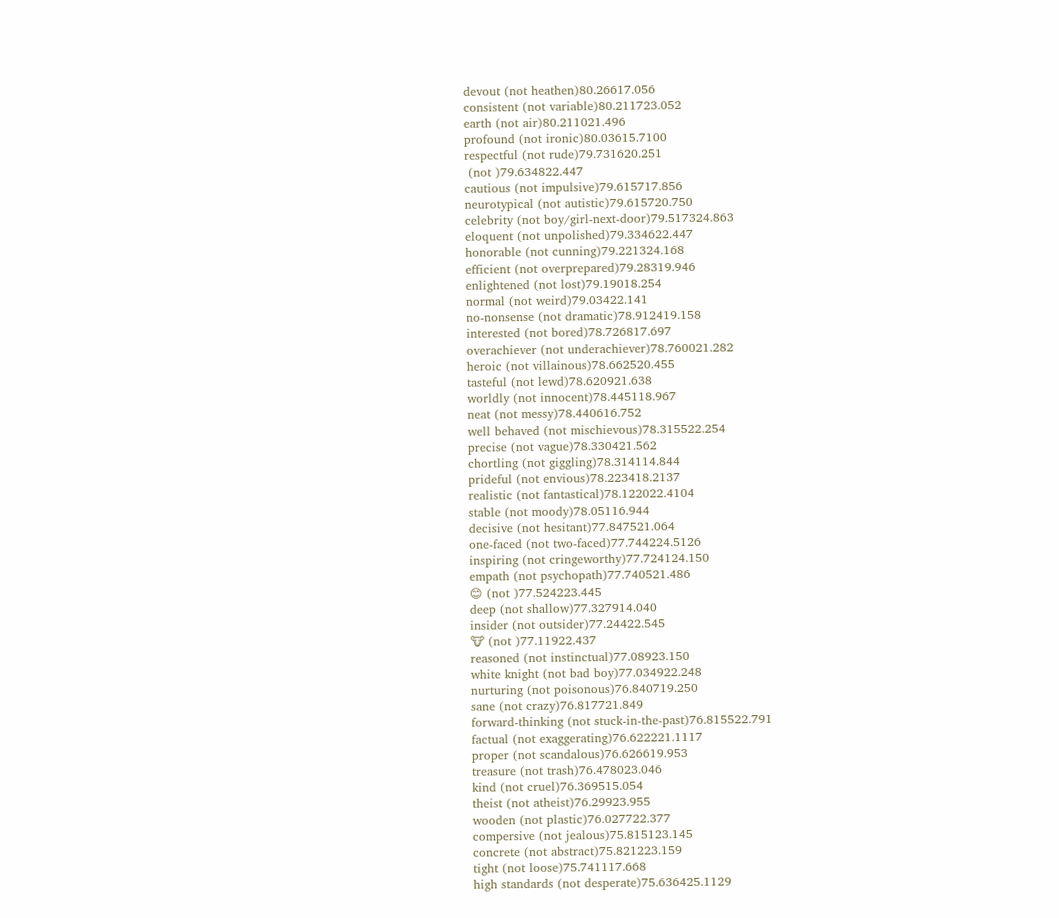devout (not heathen)80.26617.056
consistent (not variable)80.211723.052
earth (not air)80.211021.496
profound (not ironic)80.03615.7100
respectful (not rude)79.731620.251
 (not )79.634822.447
cautious (not impulsive)79.615717.856
neurotypical (not autistic)79.615720.750
celebrity (not boy/girl-next-door)79.517324.863
eloquent (not unpolished)79.334622.447
honorable (not cunning)79.221324.168
efficient (not overprepared)79.28319.946
enlightened (not lost)79.19018.254
normal (not weird)79.03422.141
no-nonsense (not dramatic)78.912419.158
interested (not bored)78.726817.697
overachiever (not underachiever)78.760021.282
heroic (not villainous)78.662520.455
tasteful (not lewd)78.620921.638
worldly (not innocent)78.445118.967
neat (not messy)78.440616.752
well behaved (not mischievous)78.315522.254
precise (not vague)78.330421.562
chortling (not giggling)78.314114.844
prideful (not envious)78.223418.2137
realistic (not fantastical)78.122022.4104
stable (not moody)78.05116.944
decisive (not hesitant)77.847521.064
one-faced (not two-faced)77.744224.5126
inspiring (not cringeworthy)77.724124.150
empath (not psychopath)77.740521.486
😊 (not )77.524223.445
deep (not shallow)77.327914.040
insider (not outsider)77.24422.545
🐮 (not )77.11922.437
reasoned (not instinctual)77.08923.150
white knight (not bad boy)77.034922.248
nurturing (not poisonous)76.840719.250
sane (not crazy)76.817721.849
forward-thinking (not stuck-in-the-past)76.815522.791
factual (not exaggerating)76.622221.1117
proper (not scandalous)76.626619.953
treasure (not trash)76.478023.046
kind (not cruel)76.369515.054
theist (not atheist)76.29923.955
wooden (not plastic)76.027722.377
compersive (not jealous)75.815123.145
concrete (not abstract)75.821223.159
tight (not loose)75.741117.668
high standards (not desperate)75.636425.1129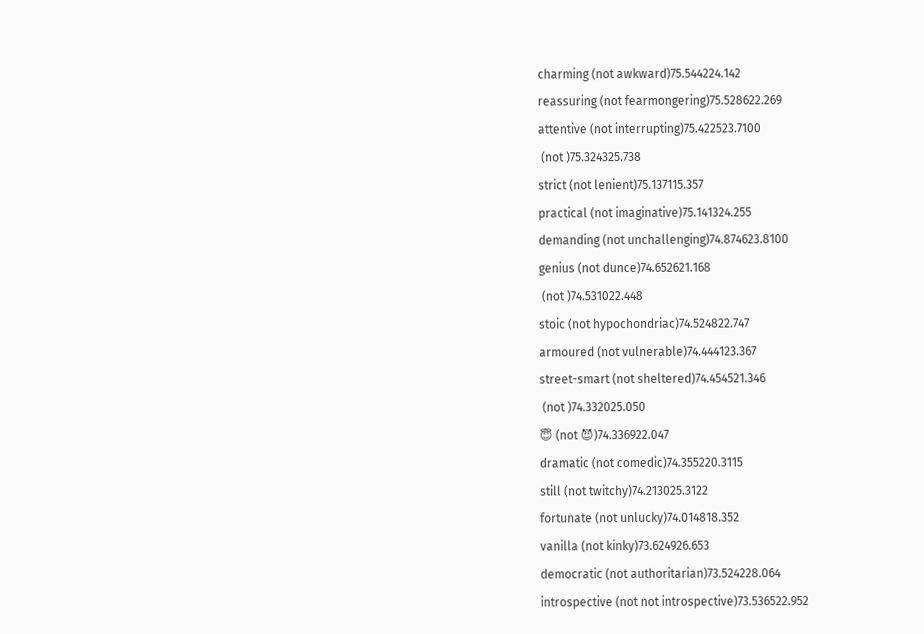charming (not awkward)75.544224.142
reassuring (not fearmongering)75.528622.269
attentive (not interrupting)75.422523.7100
 (not )75.324325.738
strict (not lenient)75.137115.357
practical (not imaginative)75.141324.255
demanding (not unchallenging)74.874623.8100
genius (not dunce)74.652621.168
 (not )74.531022.448
stoic (not hypochondriac)74.524822.747
armoured (not vulnerable)74.444123.367
street-smart (not sheltered)74.454521.346
 (not )74.332025.050
😇 (not 😈)74.336922.047
dramatic (not comedic)74.355220.3115
still (not twitchy)74.213025.3122
fortunate (not unlucky)74.014818.352
vanilla (not kinky)73.624926.653
democratic (not authoritarian)73.524228.064
introspective (not not introspective)73.536522.952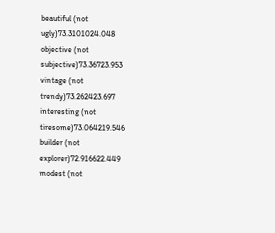beautiful (not ugly)73.3101024.048
objective (not subjective)73.36723.953
vintage (not trendy)73.262423.697
interesting (not tiresome)73.064219.546
builder (not explorer)72.916622.449
modest (not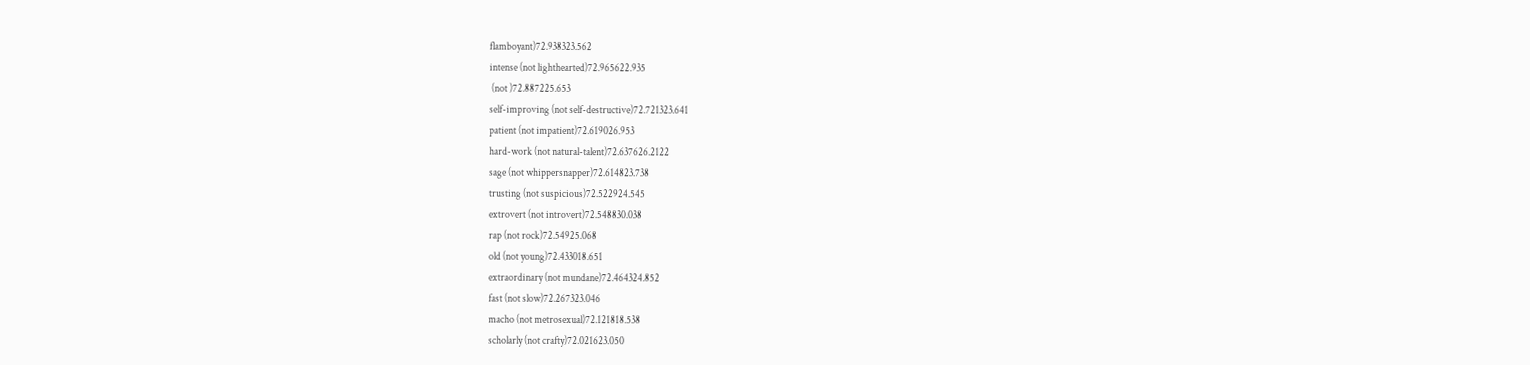flamboyant)72.938323.562
intense (not lighthearted)72.965622.935
 (not )72.887225.653
self-improving (not self-destructive)72.721323.641
patient (not impatient)72.619026.953
hard-work (not natural-talent)72.637626.2122
sage (not whippersnapper)72.614823.738
trusting (not suspicious)72.522924.545
extrovert (not introvert)72.548830.038
rap (not rock)72.54925.068
old (not young)72.433018.651
extraordinary (not mundane)72.464324.852
fast (not slow)72.267323.046
macho (not metrosexual)72.121818.538
scholarly (not crafty)72.021623.050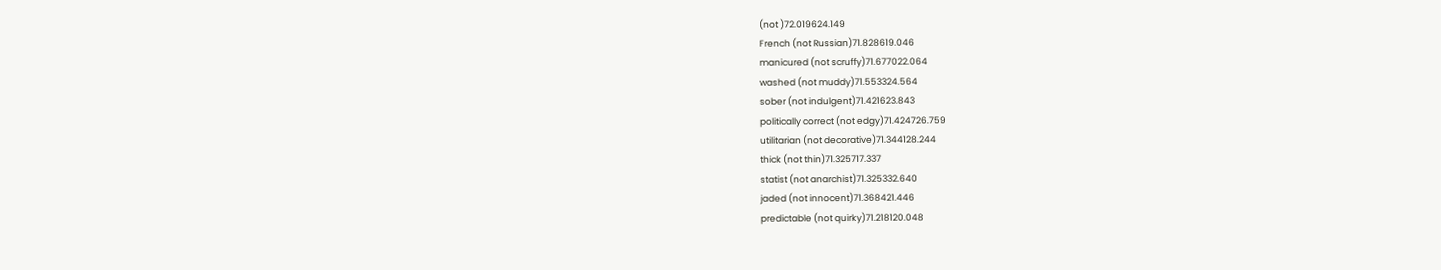(not )72.019624.149
French (not Russian)71.828619.046
manicured (not scruffy)71.677022.064
washed (not muddy)71.553324.564
sober (not indulgent)71.421623.843
politically correct (not edgy)71.424726.759
utilitarian (not decorative)71.344128.244
thick (not thin)71.325717.337
statist (not anarchist)71.325332.640
jaded (not innocent)71.368421.446
predictable (not quirky)71.218120.048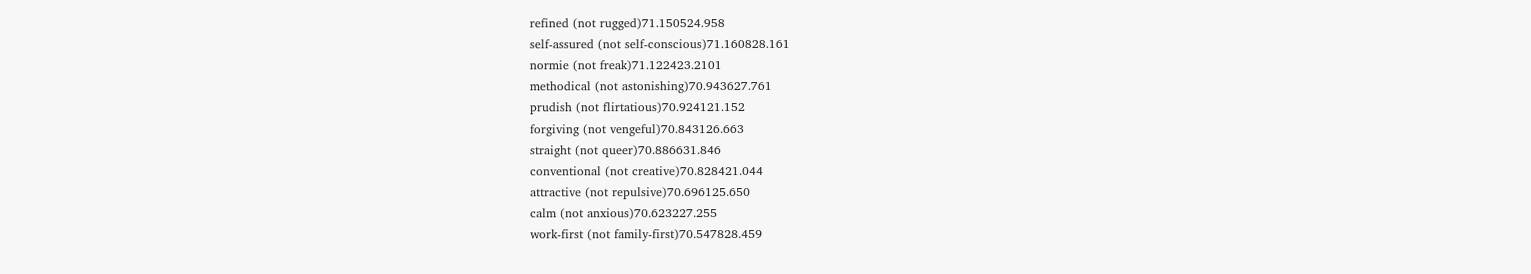refined (not rugged)71.150524.958
self-assured (not self-conscious)71.160828.161
normie (not freak)71.122423.2101
methodical (not astonishing)70.943627.761
prudish (not flirtatious)70.924121.152
forgiving (not vengeful)70.843126.663
straight (not queer)70.886631.846
conventional (not creative)70.828421.044
attractive (not repulsive)70.696125.650
calm (not anxious)70.623227.255
work-first (not family-first)70.547828.459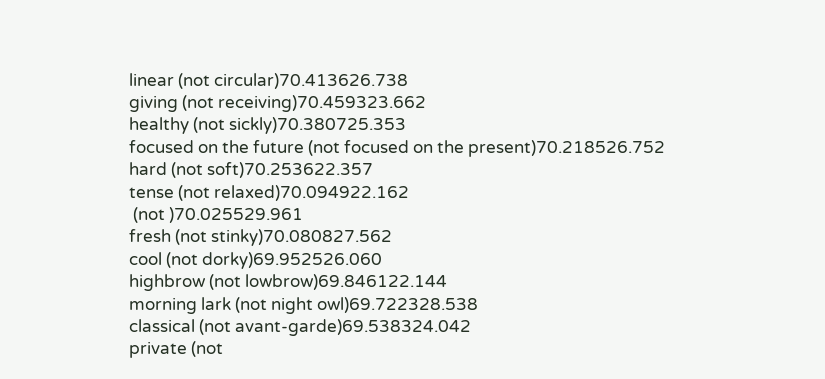linear (not circular)70.413626.738
giving (not receiving)70.459323.662
healthy (not sickly)70.380725.353
focused on the future (not focused on the present)70.218526.752
hard (not soft)70.253622.357
tense (not relaxed)70.094922.162
 (not )70.025529.961
fresh (not stinky)70.080827.562
cool (not dorky)69.952526.060
highbrow (not lowbrow)69.846122.144
morning lark (not night owl)69.722328.538
classical (not avant-garde)69.538324.042
private (not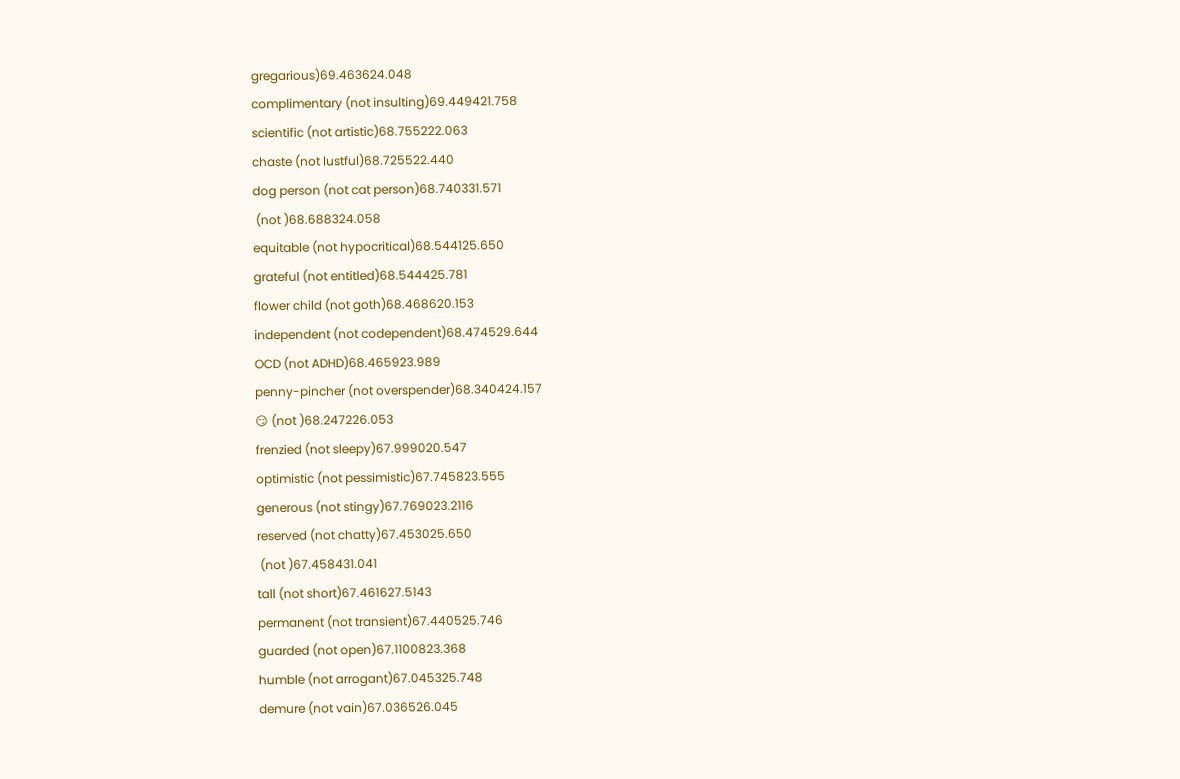gregarious)69.463624.048
complimentary (not insulting)69.449421.758
scientific (not artistic)68.755222.063
chaste (not lustful)68.725522.440
dog person (not cat person)68.740331.571
 (not )68.688324.058
equitable (not hypocritical)68.544125.650
grateful (not entitled)68.544425.781
flower child (not goth)68.468620.153
independent (not codependent)68.474529.644
OCD (not ADHD)68.465923.989
penny-pincher (not overspender)68.340424.157
😏 (not )68.247226.053
frenzied (not sleepy)67.999020.547
optimistic (not pessimistic)67.745823.555
generous (not stingy)67.769023.2116
reserved (not chatty)67.453025.650
 (not )67.458431.041
tall (not short)67.461627.5143
permanent (not transient)67.440525.746
guarded (not open)67.1100823.368
humble (not arrogant)67.045325.748
demure (not vain)67.036526.045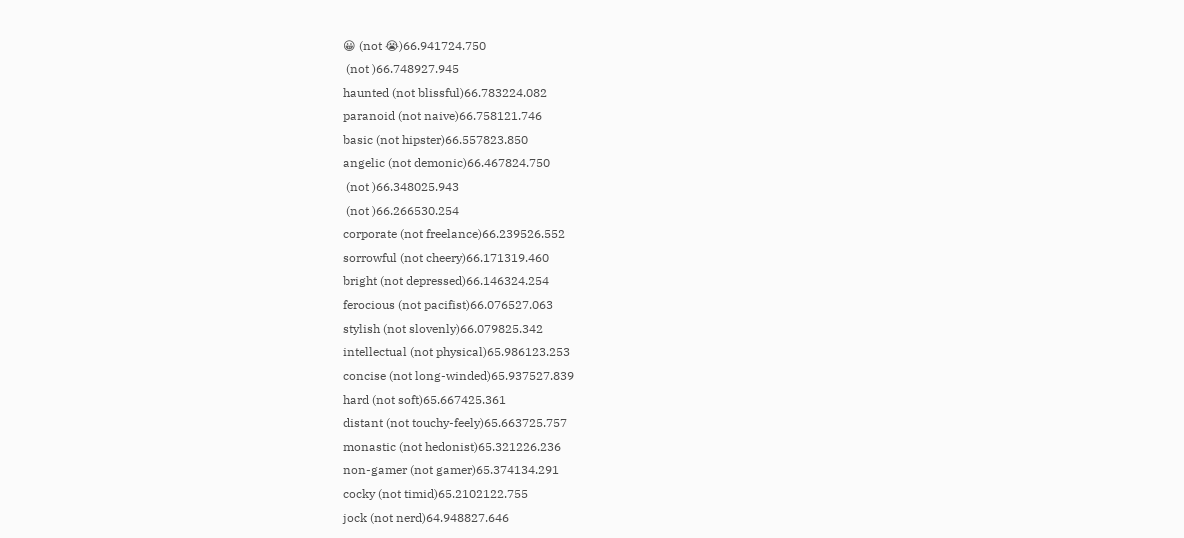😀 (not 😭)66.941724.750
 (not )66.748927.945
haunted (not blissful)66.783224.082
paranoid (not naive)66.758121.746
basic (not hipster)66.557823.850
angelic (not demonic)66.467824.750
 (not )66.348025.943
 (not )66.266530.254
corporate (not freelance)66.239526.552
sorrowful (not cheery)66.171319.460
bright (not depressed)66.146324.254
ferocious (not pacifist)66.076527.063
stylish (not slovenly)66.079825.342
intellectual (not physical)65.986123.253
concise (not long-winded)65.937527.839
hard (not soft)65.667425.361
distant (not touchy-feely)65.663725.757
monastic (not hedonist)65.321226.236
non-gamer (not gamer)65.374134.291
cocky (not timid)65.2102122.755
jock (not nerd)64.948827.646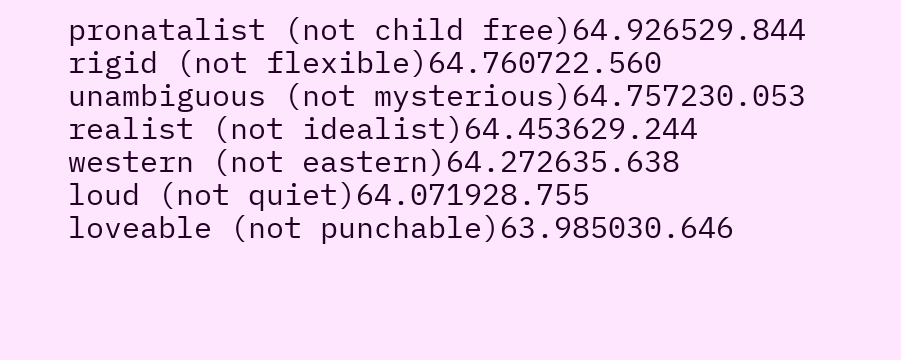pronatalist (not child free)64.926529.844
rigid (not flexible)64.760722.560
unambiguous (not mysterious)64.757230.053
realist (not idealist)64.453629.244
western (not eastern)64.272635.638
loud (not quiet)64.071928.755
loveable (not punchable)63.985030.646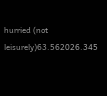hurried (not leisurely)63.562026.345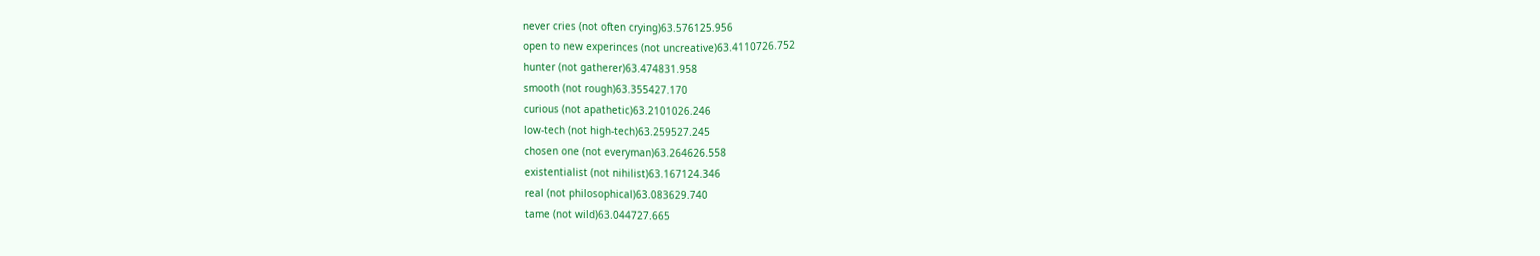never cries (not often crying)63.576125.956
open to new experinces (not uncreative)63.4110726.752
hunter (not gatherer)63.474831.958
smooth (not rough)63.355427.170
curious (not apathetic)63.2101026.246
low-tech (not high-tech)63.259527.245
chosen one (not everyman)63.264626.558
existentialist (not nihilist)63.167124.346
real (not philosophical)63.083629.740
tame (not wild)63.044727.665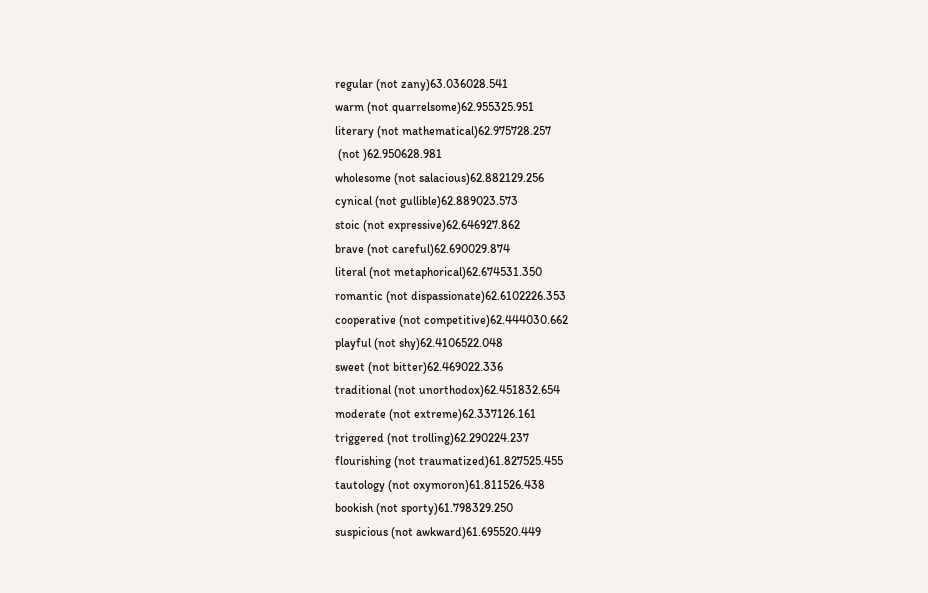regular (not zany)63.036028.541
warm (not quarrelsome)62.955325.951
literary (not mathematical)62.975728.257
 (not )62.950628.981
wholesome (not salacious)62.882129.256
cynical (not gullible)62.889023.573
stoic (not expressive)62.646927.862
brave (not careful)62.690029.874
literal (not metaphorical)62.674531.350
romantic (not dispassionate)62.6102226.353
cooperative (not competitive)62.444030.662
playful (not shy)62.4106522.048
sweet (not bitter)62.469022.336
traditional (not unorthodox)62.451832.654
moderate (not extreme)62.337126.161
triggered (not trolling)62.290224.237
flourishing (not traumatized)61.827525.455
tautology (not oxymoron)61.811526.438
bookish (not sporty)61.798329.250
suspicious (not awkward)61.695520.449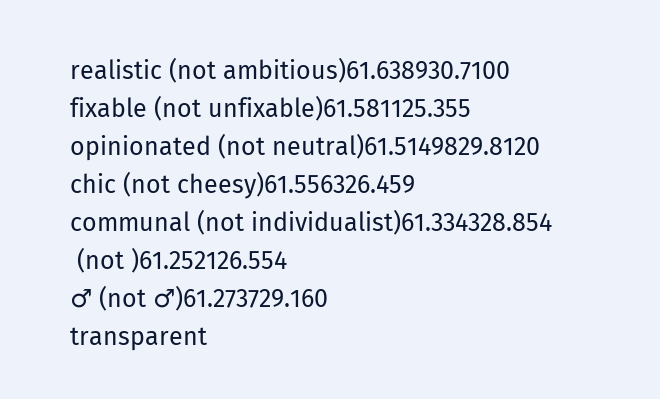realistic (not ambitious)61.638930.7100
fixable (not unfixable)61.581125.355
opinionated (not neutral)61.5149829.8120
chic (not cheesy)61.556326.459
communal (not individualist)61.334328.854
 (not )61.252126.554
♂ (not ♂)61.273729.160
transparent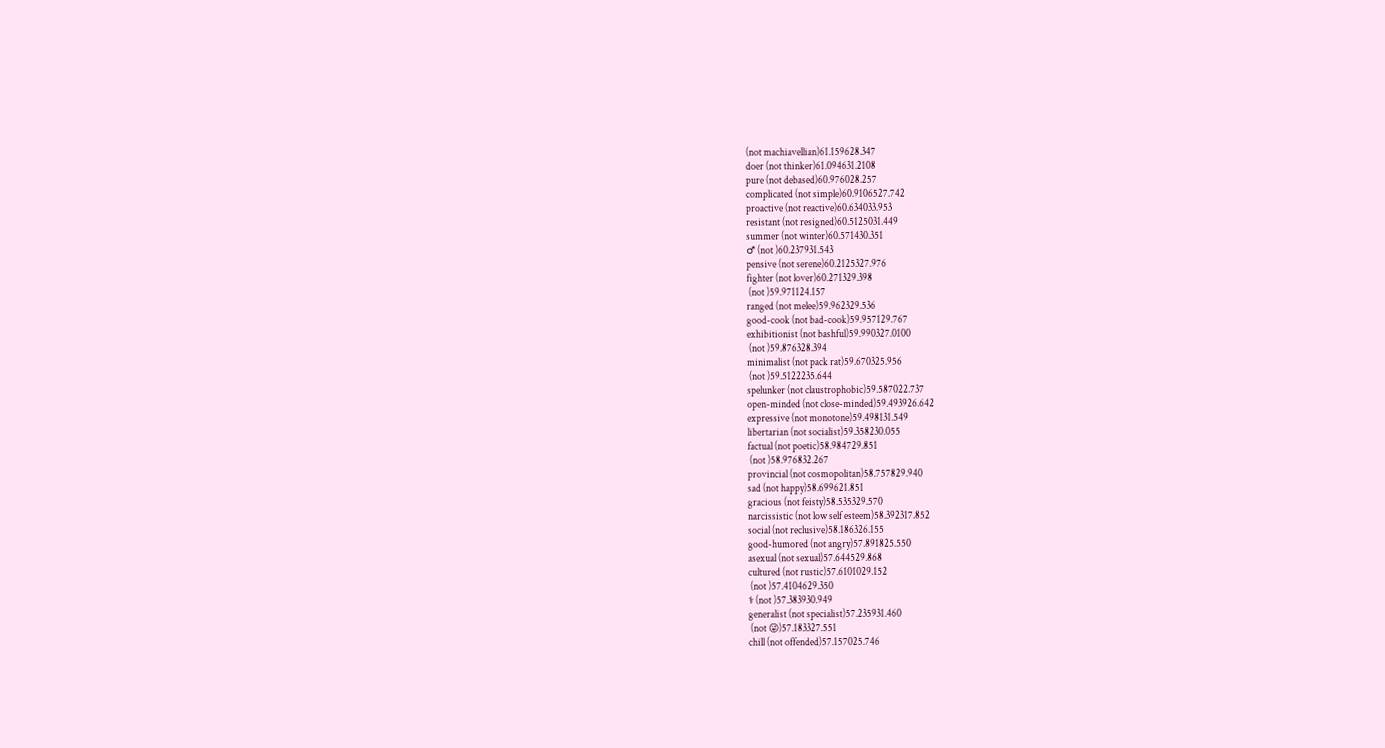(not machiavellian)61.159628.347
doer (not thinker)61.094631.2108
pure (not debased)60.976028.257
complicated (not simple)60.9106527.742
proactive (not reactive)60.634033.953
resistant (not resigned)60.5125031.449
summer (not winter)60.571430.351
♂ (not )60.237931.543
pensive (not serene)60.2125327.976
fighter (not lover)60.271329.398
 (not )59.971124.157
ranged (not melee)59.962329.536
good-cook (not bad-cook)59.957129.767
exhibitionist (not bashful)59.990327.0100
 (not )59.876328.394
minimalist (not pack rat)59.670325.956
 (not )59.5122235.644
spelunker (not claustrophobic)59.587022.737
open-minded (not close-minded)59.493926.642
expressive (not monotone)59.498131.549
libertarian (not socialist)59.358230.055
factual (not poetic)58.984729.851
 (not )58.976832.267
provincial (not cosmopolitan)58.757829.940
sad (not happy)58.699621.851
gracious (not feisty)58.535329.570
narcissistic (not low self esteem)58.392317.852
social (not reclusive)58.186326.155
good-humored (not angry)57.891825.550
asexual (not sexual)57.644529.868
cultured (not rustic)57.6101029.152
 (not )57.4104629.350
⚕ (not )57.383930.949
generalist (not specialist)57.235931.460
 (not 😜)57.183327.551
chill (not offended)57.157025.746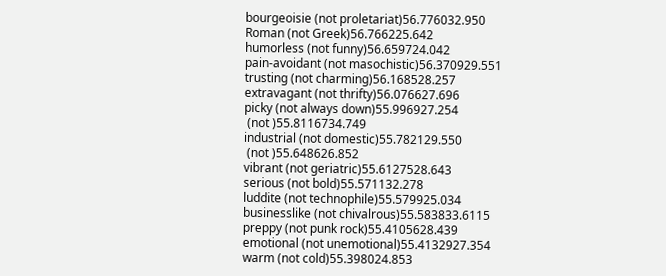bourgeoisie (not proletariat)56.776032.950
Roman (not Greek)56.766225.642
humorless (not funny)56.659724.042
pain-avoidant (not masochistic)56.370929.551
trusting (not charming)56.168528.257
extravagant (not thrifty)56.076627.696
picky (not always down)55.996927.254
 (not )55.8116734.749
industrial (not domestic)55.782129.550
 (not )55.648626.852
vibrant (not geriatric)55.6127528.643
serious (not bold)55.571132.278
luddite (not technophile)55.579925.034
businesslike (not chivalrous)55.583833.6115
preppy (not punk rock)55.4105628.439
emotional (not unemotional)55.4132927.354
warm (not cold)55.398024.853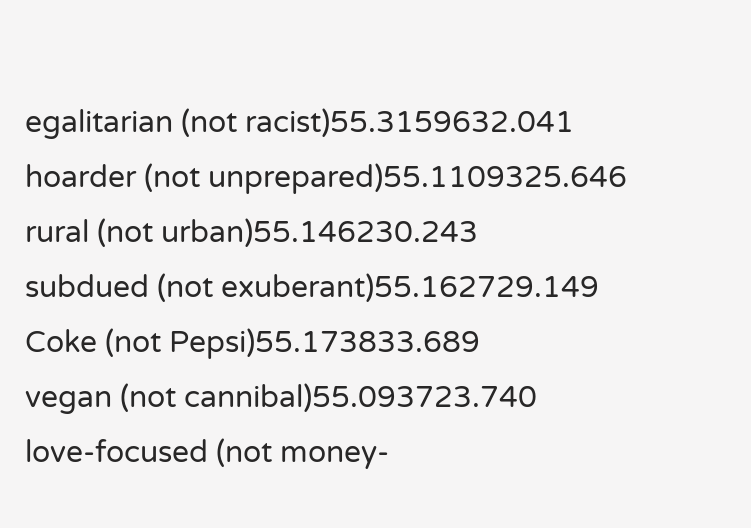egalitarian (not racist)55.3159632.041
hoarder (not unprepared)55.1109325.646
rural (not urban)55.146230.243
subdued (not exuberant)55.162729.149
Coke (not Pepsi)55.173833.689
vegan (not cannibal)55.093723.740
love-focused (not money-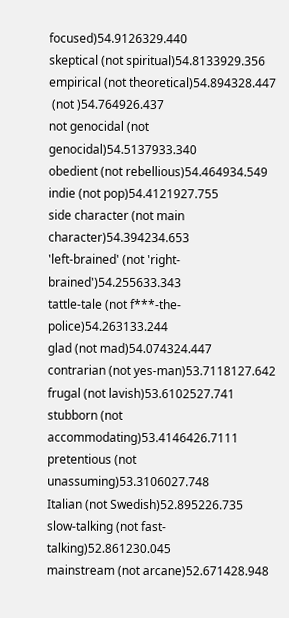focused)54.9126329.440
skeptical (not spiritual)54.8133929.356
empirical (not theoretical)54.894328.447
 (not )54.764926.437
not genocidal (not genocidal)54.5137933.340
obedient (not rebellious)54.464934.549
indie (not pop)54.4121927.755
side character (not main character)54.394234.653
'left-brained' (not 'right-brained')54.255633.343
tattle-tale (not f***-the-police)54.263133.244
glad (not mad)54.074324.447
contrarian (not yes-man)53.7118127.642
frugal (not lavish)53.6102527.741
stubborn (not accommodating)53.4146426.7111
pretentious (not unassuming)53.3106027.748
Italian (not Swedish)52.895226.735
slow-talking (not fast-talking)52.861230.045
mainstream (not arcane)52.671428.948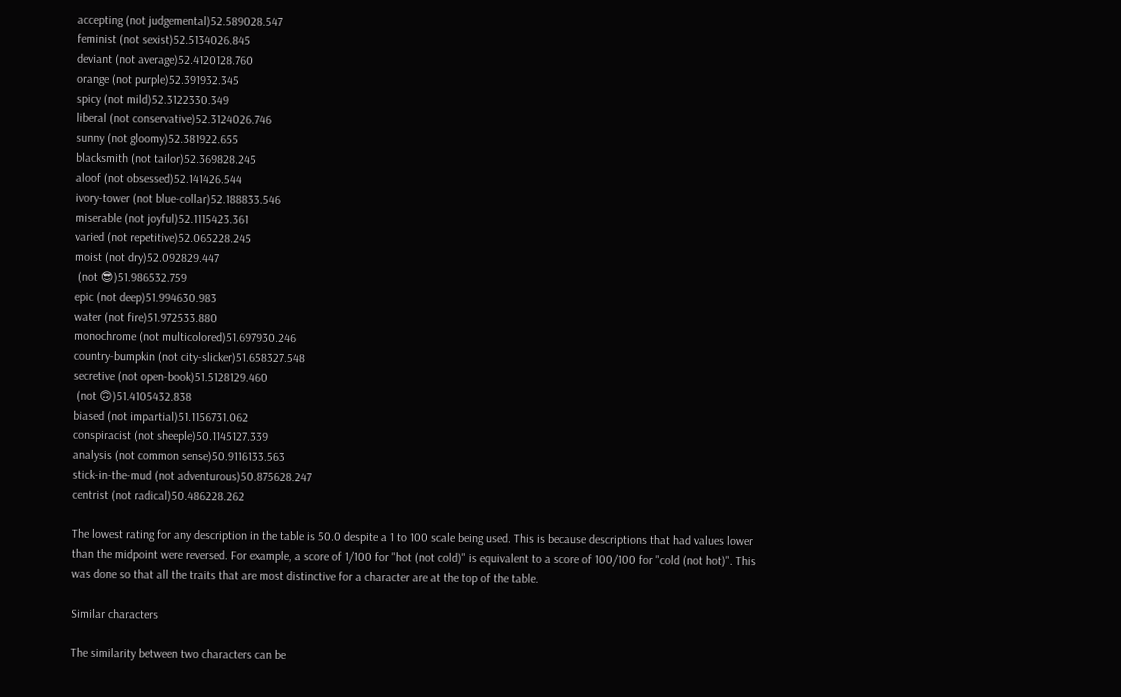accepting (not judgemental)52.589028.547
feminist (not sexist)52.5134026.845
deviant (not average)52.4120128.760
orange (not purple)52.391932.345
spicy (not mild)52.3122330.349
liberal (not conservative)52.3124026.746
sunny (not gloomy)52.381922.655
blacksmith (not tailor)52.369828.245
aloof (not obsessed)52.141426.544
ivory-tower (not blue-collar)52.188833.546
miserable (not joyful)52.1115423.361
varied (not repetitive)52.065228.245
moist (not dry)52.092829.447
 (not 😎)51.986532.759
epic (not deep)51.994630.983
water (not fire)51.972533.880
monochrome (not multicolored)51.697930.246
country-bumpkin (not city-slicker)51.658327.548
secretive (not open-book)51.5128129.460
 (not 🙃)51.4105432.838
biased (not impartial)51.1156731.062
conspiracist (not sheeple)50.1145127.339
analysis (not common sense)50.9116133.563
stick-in-the-mud (not adventurous)50.875628.247
centrist (not radical)50.486228.262

The lowest rating for any description in the table is 50.0 despite a 1 to 100 scale being used. This is because descriptions that had values lower than the midpoint were reversed. For example, a score of 1/100 for "hot (not cold)" is equivalent to a score of 100/100 for "cold (not hot)". This was done so that all the traits that are most distinctive for a character are at the top of the table.

Similar characters

The similarity between two characters can be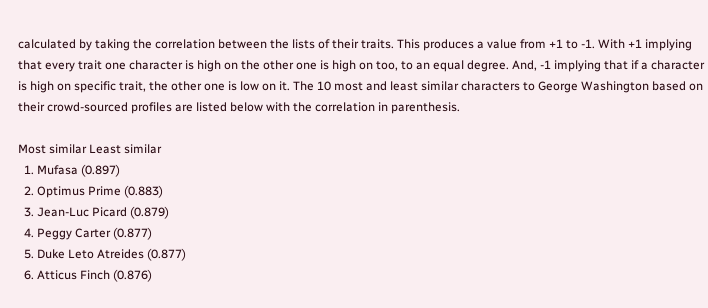calculated by taking the correlation between the lists of their traits. This produces a value from +1 to -1. With +1 implying that every trait one character is high on the other one is high on too, to an equal degree. And, -1 implying that if a character is high on specific trait, the other one is low on it. The 10 most and least similar characters to George Washington based on their crowd-sourced profiles are listed below with the correlation in parenthesis.

Most similar Least similar
  1. Mufasa (0.897)
  2. Optimus Prime (0.883)
  3. Jean-Luc Picard (0.879)
  4. Peggy Carter (0.877)
  5. Duke Leto Atreides (0.877)
  6. Atticus Finch (0.876)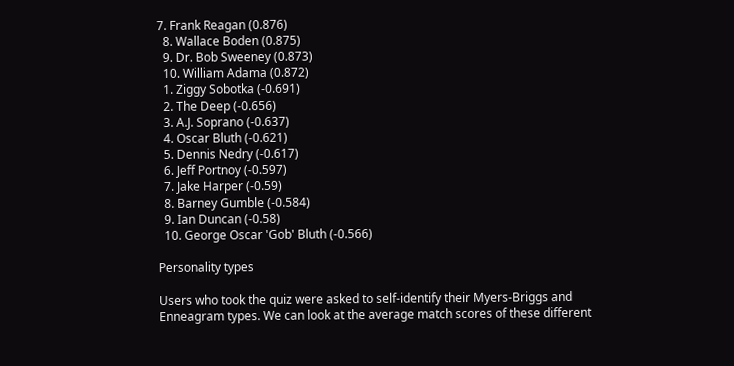7. Frank Reagan (0.876)
  8. Wallace Boden (0.875)
  9. Dr. Bob Sweeney (0.873)
  10. William Adama (0.872)
  1. Ziggy Sobotka (-0.691)
  2. The Deep (-0.656)
  3. A.J. Soprano (-0.637)
  4. Oscar Bluth (-0.621)
  5. Dennis Nedry (-0.617)
  6. Jeff Portnoy (-0.597)
  7. Jake Harper (-0.59)
  8. Barney Gumble (-0.584)
  9. Ian Duncan (-0.58)
  10. George Oscar 'Gob' Bluth (-0.566)

Personality types

Users who took the quiz were asked to self-identify their Myers-Briggs and Enneagram types. We can look at the average match scores of these different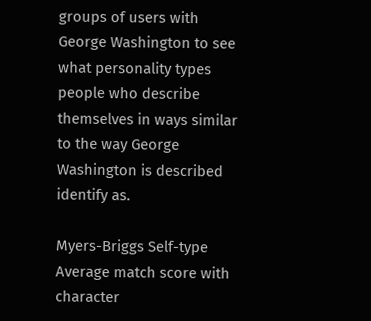groups of users with George Washington to see what personality types people who describe themselves in ways similar to the way George Washington is described identify as.

Myers-Briggs Self-type Average match score with character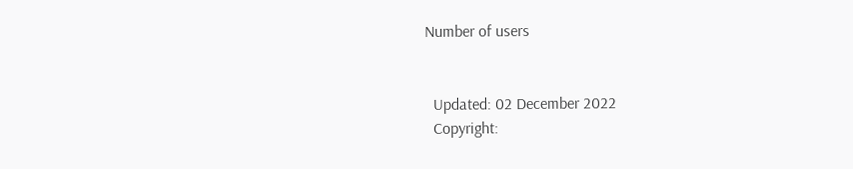Number of users


  Updated: 02 December 2022
  Copyright: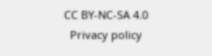CC BY-NC-SA 4.0
  Privacy policy